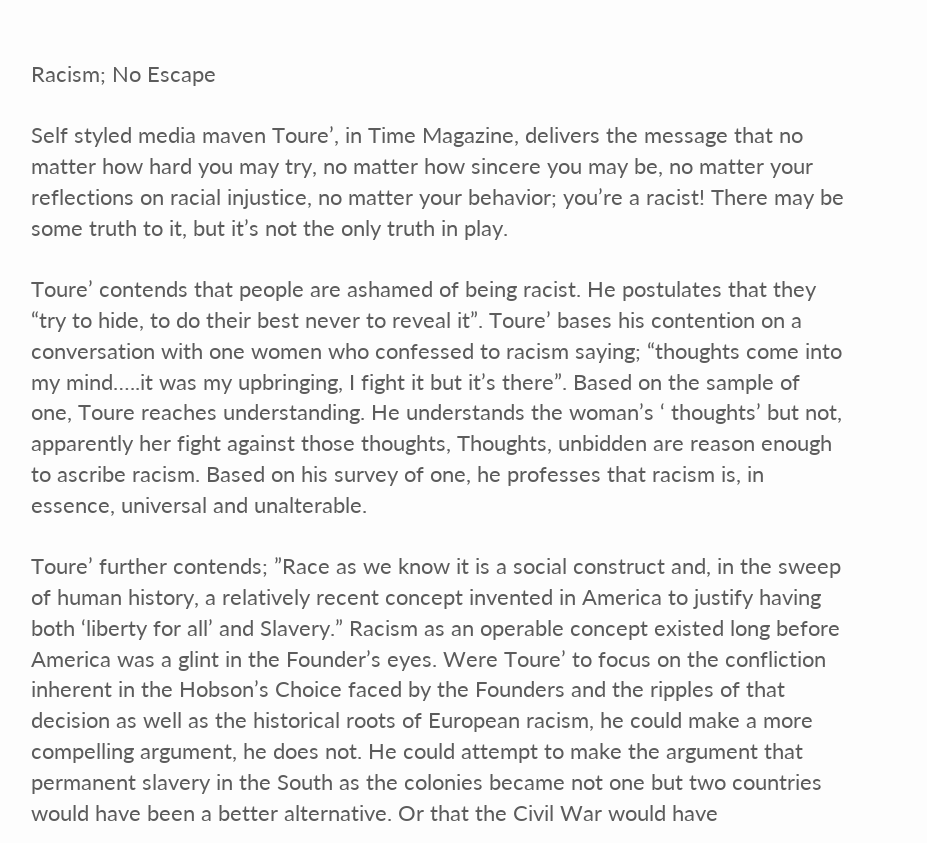Racism; No Escape

Self styled media maven Toure’, in Time Magazine, delivers the message that no matter how hard you may try, no matter how sincere you may be, no matter your reflections on racial injustice, no matter your behavior; you’re a racist! There may be some truth to it, but it’s not the only truth in play.

Toure’ contends that people are ashamed of being racist. He postulates that they “try to hide, to do their best never to reveal it”. Toure’ bases his contention on a conversation with one women who confessed to racism saying; “thoughts come into my mind…..it was my upbringing, I fight it but it’s there”. Based on the sample of one, Toure reaches understanding. He understands the woman’s ‘ thoughts’ but not, apparently her fight against those thoughts, Thoughts, unbidden are reason enough to ascribe racism. Based on his survey of one, he professes that racism is, in essence, universal and unalterable.

Toure’ further contends; ”Race as we know it is a social construct and, in the sweep of human history, a relatively recent concept invented in America to justify having both ‘liberty for all’ and Slavery.” Racism as an operable concept existed long before America was a glint in the Founder’s eyes. Were Toure’ to focus on the confliction inherent in the Hobson’s Choice faced by the Founders and the ripples of that decision as well as the historical roots of European racism, he could make a more compelling argument, he does not. He could attempt to make the argument that permanent slavery in the South as the colonies became not one but two countries would have been a better alternative. Or that the Civil War would have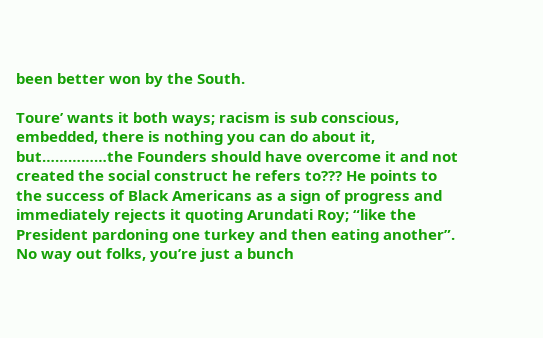been better won by the South.

Toure’ wants it both ways; racism is sub conscious, embedded, there is nothing you can do about it, but……………the Founders should have overcome it and not created the social construct he refers to??? He points to the success of Black Americans as a sign of progress and immediately rejects it quoting Arundati Roy; “like the President pardoning one turkey and then eating another”. No way out folks, you’re just a bunch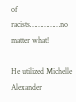of racists……………no matter what!

He utilized Michelle Alexander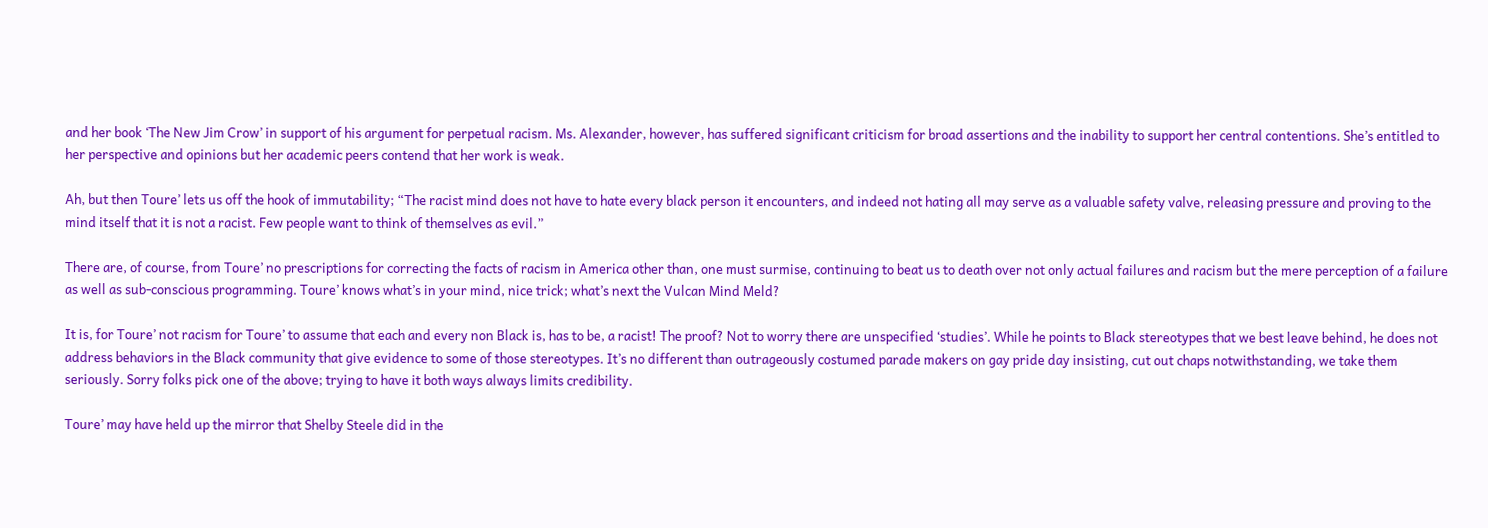and her book ‘The New Jim Crow’ in support of his argument for perpetual racism. Ms. Alexander, however, has suffered significant criticism for broad assertions and the inability to support her central contentions. She’s entitled to her perspective and opinions but her academic peers contend that her work is weak.

Ah, but then Toure’ lets us off the hook of immutability; “The racist mind does not have to hate every black person it encounters, and indeed not hating all may serve as a valuable safety valve, releasing pressure and proving to the mind itself that it is not a racist. Few people want to think of themselves as evil.”

There are, of course, from Toure’ no prescriptions for correcting the facts of racism in America other than, one must surmise, continuing to beat us to death over not only actual failures and racism but the mere perception of a failure as well as sub-conscious programming. Toure’ knows what’s in your mind, nice trick; what’s next the Vulcan Mind Meld?

It is, for Toure’ not racism for Toure’ to assume that each and every non Black is, has to be, a racist! The proof? Not to worry there are unspecified ‘studies’. While he points to Black stereotypes that we best leave behind, he does not address behaviors in the Black community that give evidence to some of those stereotypes. It’s no different than outrageously costumed parade makers on gay pride day insisting, cut out chaps notwithstanding, we take them seriously. Sorry folks pick one of the above; trying to have it both ways always limits credibility.

Toure’ may have held up the mirror that Shelby Steele did in the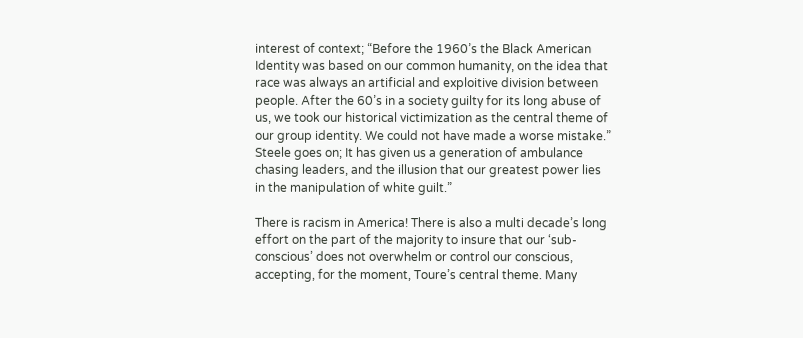interest of context; “Before the 1960’s the Black American Identity was based on our common humanity, on the idea that race was always an artificial and exploitive division between people. After the 60’s in a society guilty for its long abuse of us, we took our historical victimization as the central theme of our group identity. We could not have made a worse mistake.” Steele goes on; It has given us a generation of ambulance chasing leaders, and the illusion that our greatest power lies in the manipulation of white guilt.”

There is racism in America! There is also a multi decade’s long effort on the part of the majority to insure that our ‘sub-conscious’ does not overwhelm or control our conscious, accepting, for the moment, Toure’s central theme. Many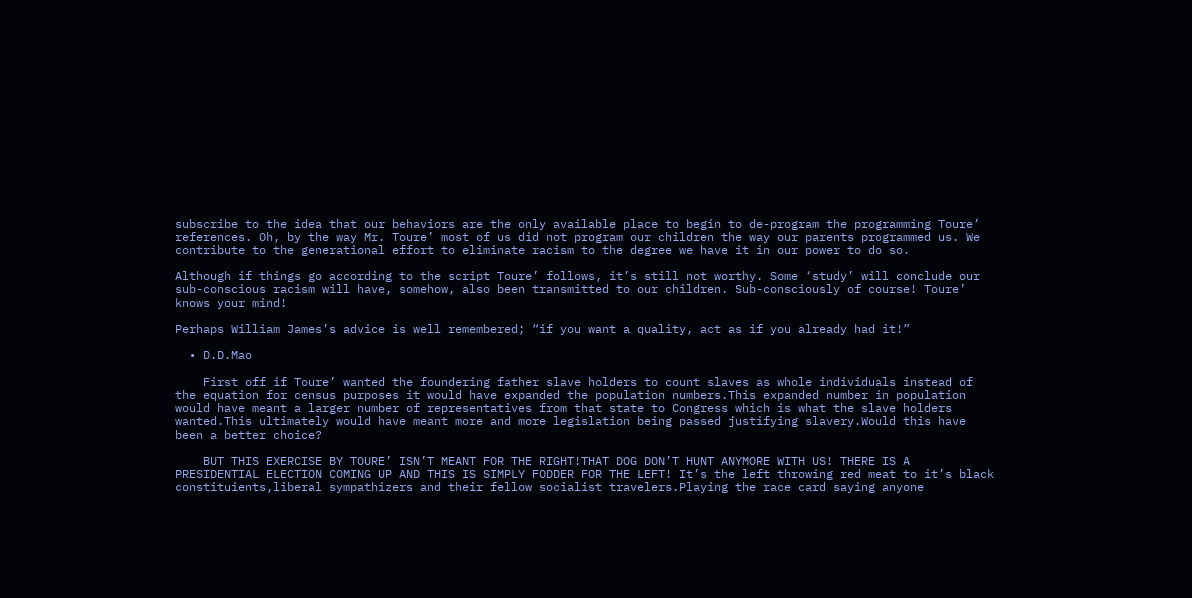subscribe to the idea that our behaviors are the only available place to begin to de-program the programming Toure’ references. Oh, by the way Mr. Toure’ most of us did not program our children the way our parents programmed us. We contribute to the generational effort to eliminate racism to the degree we have it in our power to do so.

Although if things go according to the script Toure’ follows, it’s still not worthy. Some ‘study’ will conclude our sub-conscious racism will have, somehow, also been transmitted to our children. Sub-consciously of course! Toure’ knows your mind!

Perhaps William James’s advice is well remembered; “if you want a quality, act as if you already had it!”

  • D.D.Mao

    First off if Toure’ wanted the foundering father slave holders to count slaves as whole individuals instead of the equation for census purposes it would have expanded the population numbers.This expanded number in population would have meant a larger number of representatives from that state to Congress which is what the slave holders wanted.This ultimately would have meant more and more legislation being passed justifying slavery.Would this have been a better choice?

    BUT THIS EXERCISE BY TOURE’ ISN’T MEANT FOR THE RIGHT!THAT DOG DON’T HUNT ANYMORE WITH US! THERE IS A PRESIDENTIAL ELECTION COMING UP AND THIS IS SIMPLY FODDER FOR THE LEFT! It’s the left throwing red meat to it’s black constituients,liberal sympathizers and their fellow socialist travelers.Playing the race card saying anyone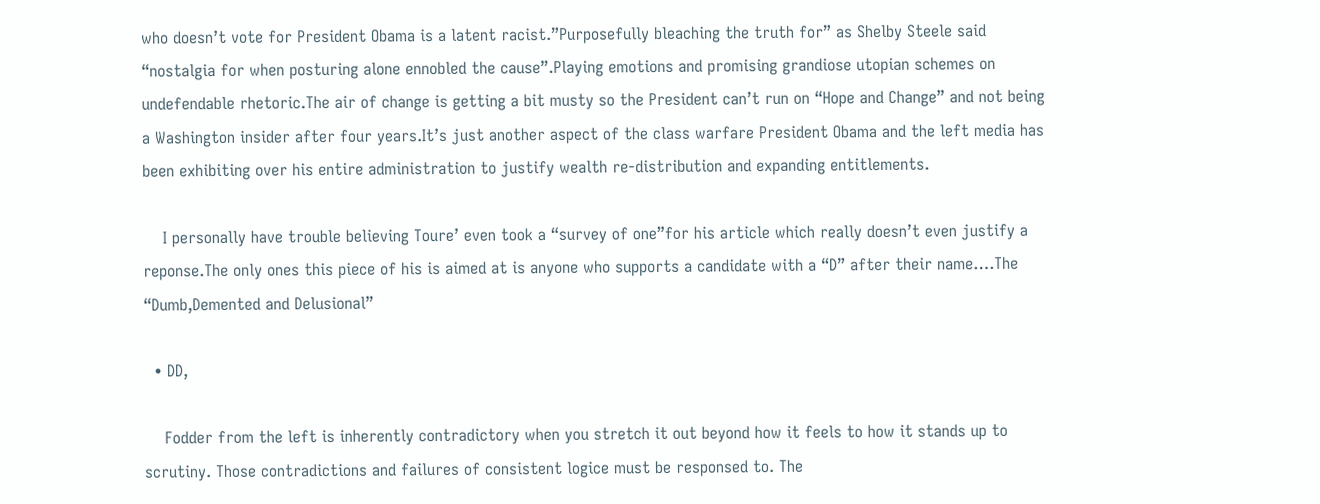who doesn’t vote for President Obama is a latent racist.”Purposefully bleaching the truth for” as Shelby Steele said “nostalgia for when posturing alone ennobled the cause”.Playing emotions and promising grandiose utopian schemes on undefendable rhetoric.The air of change is getting a bit musty so the President can’t run on “Hope and Change” and not being a Washington insider after four years.It’s just another aspect of the class warfare President Obama and the left media has been exhibiting over his entire administration to justify wealth re-distribution and expanding entitlements.

    I personally have trouble believing Toure’ even took a “survey of one”for his article which really doesn’t even justify a reponse.The only ones this piece of his is aimed at is anyone who supports a candidate with a “D” after their name….The “Dumb,Demented and Delusional”

  • DD,

    Fodder from the left is inherently contradictory when you stretch it out beyond how it feels to how it stands up to scrutiny. Those contradictions and failures of consistent logice must be responsed to. The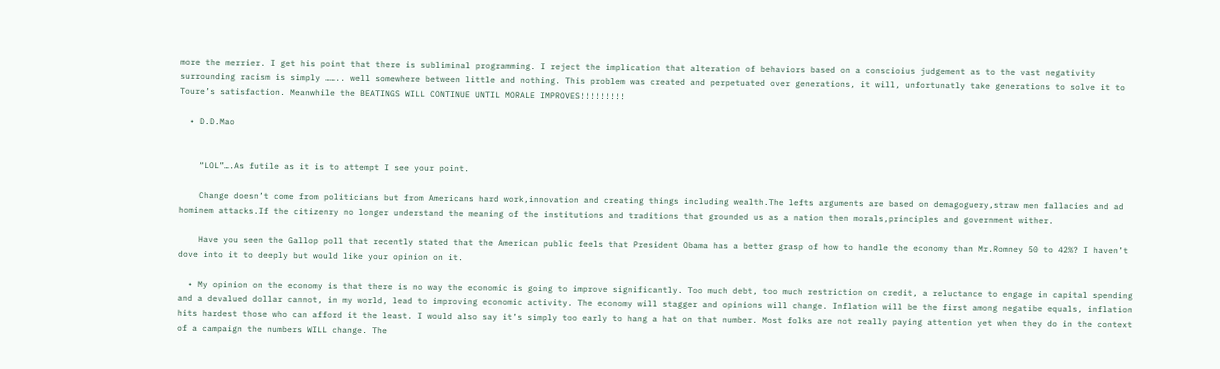more the merrier. I get his point that there is subliminal programming. I reject the implication that alteration of behaviors based on a conscioius judgement as to the vast negativity surrounding racism is simply …….. well somewhere between little and nothing. This problem was created and perpetuated over generations, it will, unfortunatly take generations to solve it to Toure’s satisfaction. Meanwhile the BEATINGS WILL CONTINUE UNTIL MORALE IMPROVES!!!!!!!!!

  • D.D.Mao


    “LOL”….As futile as it is to attempt I see your point.

    Change doesn’t come from politicians but from Americans hard work,innovation and creating things including wealth.The lefts arguments are based on demagoguery,straw men fallacies and ad hominem attacks.If the citizenry no longer understand the meaning of the institutions and traditions that grounded us as a nation then morals,principles and government wither.

    Have you seen the Gallop poll that recently stated that the American public feels that President Obama has a better grasp of how to handle the economy than Mr.Romney 50 to 42%? I haven’t dove into it to deeply but would like your opinion on it.

  • My opinion on the economy is that there is no way the economic is going to improve significantly. Too much debt, too much restriction on credit, a reluctance to engage in capital spending and a devalued dollar cannot, in my world, lead to improving economic activity. The economy will stagger and opinions will change. Inflation will be the first among negatibe equals, inflation hits hardest those who can afford it the least. I would also say it’s simply too early to hang a hat on that number. Most folks are not really paying attention yet when they do in the context of a campaign the numbers WILL change. The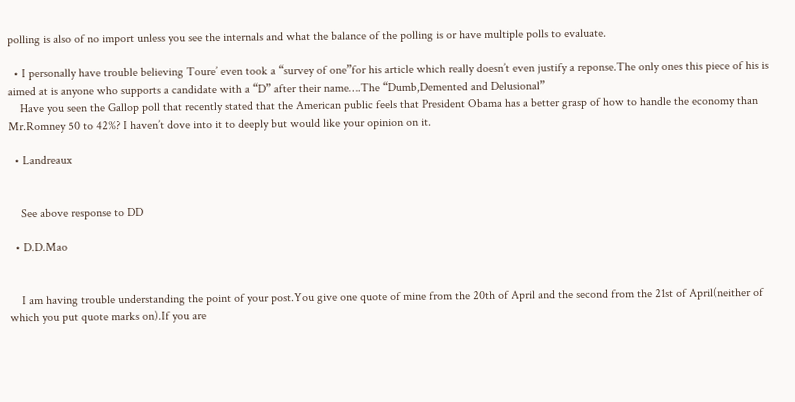polling is also of no import unless you see the internals and what the balance of the polling is or have multiple polls to evaluate.

  • I personally have trouble believing Toure’ even took a “survey of one”for his article which really doesn’t even justify a reponse.The only ones this piece of his is aimed at is anyone who supports a candidate with a “D” after their name….The “Dumb,Demented and Delusional”
    Have you seen the Gallop poll that recently stated that the American public feels that President Obama has a better grasp of how to handle the economy than Mr.Romney 50 to 42%? I haven’t dove into it to deeply but would like your opinion on it.

  • Landreaux


    See above response to DD

  • D.D.Mao


    I am having trouble understanding the point of your post.You give one quote of mine from the 20th of April and the second from the 21st of April(neither of which you put quote marks on).If you are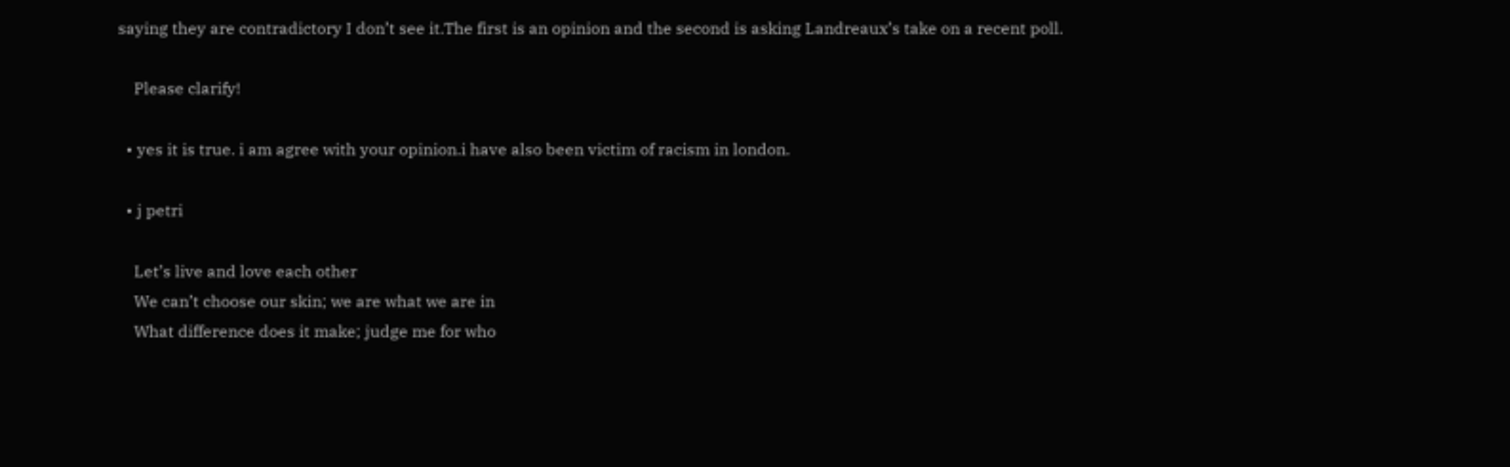saying they are contradictory I don’t see it.The first is an opinion and the second is asking Landreaux’s take on a recent poll.

    Please clarify!

  • yes it is true. i am agree with your opinion.i have also been victim of racism in london.

  • j petri

    Let’s live and love each other
    We can’t choose our skin; we are what we are in
    What difference does it make; judge me for who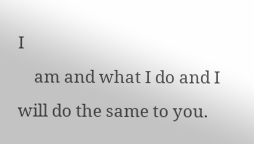I
    am and what I do and I will do the same to you.